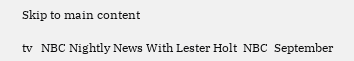Skip to main content

tv   NBC Nightly News With Lester Holt  NBC  September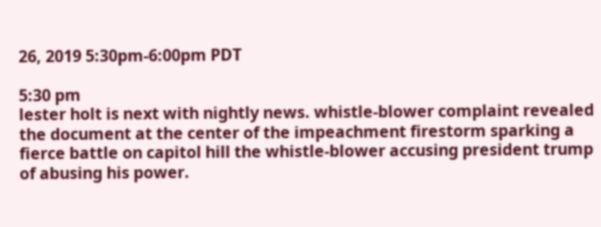26, 2019 5:30pm-6:00pm PDT

5:30 pm
lester holt is next with nightly news. whistle-blower complaint revealed the document at the center of the impeachment firestorm sparking a fierce battle on capitol hill the whistle-blower accusing president trump of abusing his power.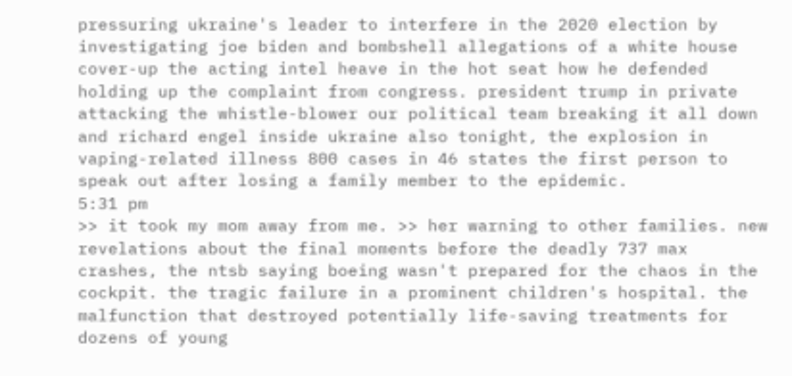pressuring ukraine's leader to interfere in the 2020 election by investigating joe biden and bombshell allegations of a white house cover-up the acting intel heave in the hot seat how he defended holding up the complaint from congress. president trump in private attacking the whistle-blower our political team breaking it all down and richard engel inside ukraine also tonight, the explosion in vaping-related illness 800 cases in 46 states the first person to speak out after losing a family member to the epidemic.
5:31 pm
>> it took my mom away from me. >> her warning to other families. new revelations about the final moments before the deadly 737 max crashes, the ntsb saying boeing wasn't prepared for the chaos in the cockpit. the tragic failure in a prominent children's hospital. the malfunction that destroyed potentially life-saving treatments for dozens of young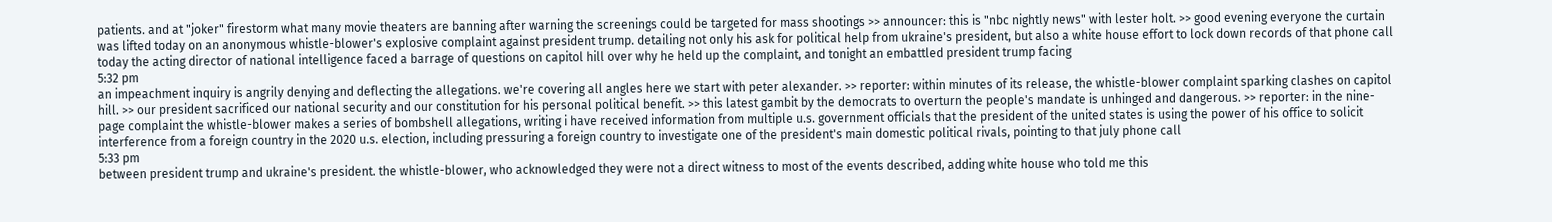patients. and at "joker" firestorm what many movie theaters are banning after warning the screenings could be targeted for mass shootings >> announcer: this is "nbc nightly news" with lester holt. >> good evening everyone the curtain was lifted today on an anonymous whistle-blower's explosive complaint against president trump. detailing not only his ask for political help from ukraine's president, but also a white house effort to lock down records of that phone call today the acting director of national intelligence faced a barrage of questions on capitol hill over why he held up the complaint, and tonight an embattled president trump facing
5:32 pm
an impeachment inquiry is angrily denying and deflecting the allegations. we're covering all angles here we start with peter alexander. >> reporter: within minutes of its release, the whistle-blower complaint sparking clashes on capitol hill. >> our president sacrificed our national security and our constitution for his personal political benefit. >> this latest gambit by the democrats to overturn the people's mandate is unhinged and dangerous. >> reporter: in the nine-page complaint the whistle-blower makes a series of bombshell allegations, writing i have received information from multiple u.s. government officials that the president of the united states is using the power of his office to solicit interference from a foreign country in the 2020 u.s. election, including pressuring a foreign country to investigate one of the president's main domestic political rivals, pointing to that july phone call
5:33 pm
between president trump and ukraine's president. the whistle-blower, who acknowledged they were not a direct witness to most of the events described, adding white house who told me this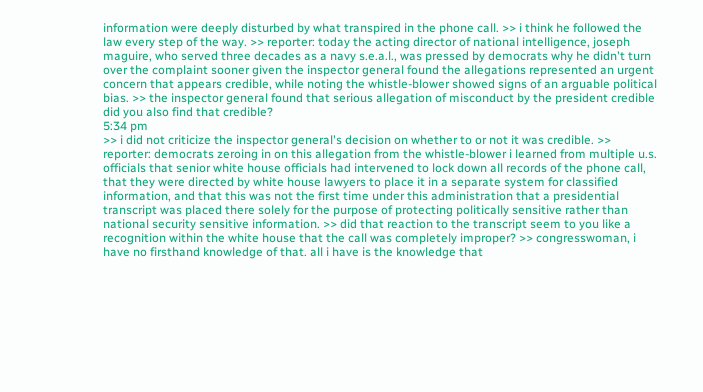information were deeply disturbed by what transpired in the phone call. >> i think he followed the law every step of the way. >> reporter: today the acting director of national intelligence, joseph maguire, who served three decades as a navy s.e.a.l., was pressed by democrats why he didn't turn over the complaint sooner given the inspector general found the allegations represented an urgent concern that appears credible, while noting the whistle-blower showed signs of an arguable political bias. >> the inspector general found that serious allegation of misconduct by the president credible did you also find that credible?
5:34 pm
>> i did not criticize the inspector general's decision on whether to or not it was credible. >> reporter: democrats zeroing in on this allegation from the whistle-blower i learned from multiple u.s. officials that senior white house officials had intervened to lock down all records of the phone call, that they were directed by white house lawyers to place it in a separate system for classified information, and that this was not the first time under this administration that a presidential transcript was placed there solely for the purpose of protecting politically sensitive rather than national security sensitive information. >> did that reaction to the transcript seem to you like a recognition within the white house that the call was completely improper? >> congresswoman, i have no firsthand knowledge of that. all i have is the knowledge that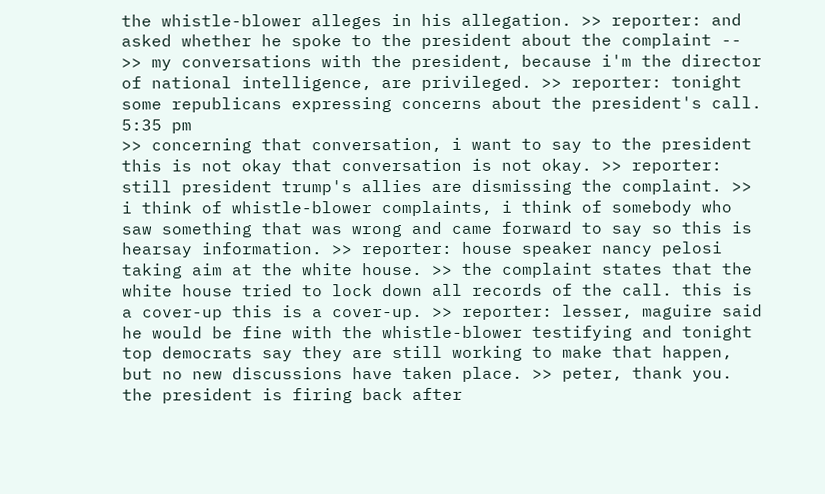the whistle-blower alleges in his allegation. >> reporter: and asked whether he spoke to the president about the complaint -- >> my conversations with the president, because i'm the director of national intelligence, are privileged. >> reporter: tonight some republicans expressing concerns about the president's call.
5:35 pm
>> concerning that conversation, i want to say to the president this is not okay that conversation is not okay. >> reporter: still president trump's allies are dismissing the complaint. >> i think of whistle-blower complaints, i think of somebody who saw something that was wrong and came forward to say so this is hearsay information. >> reporter: house speaker nancy pelosi taking aim at the white house. >> the complaint states that the white house tried to lock down all records of the call. this is a cover-up this is a cover-up. >> reporter: lesser, maguire said he would be fine with the whistle-blower testifying and tonight top democrats say they are still working to make that happen, but no new discussions have taken place. >> peter, thank you. the president is firing back after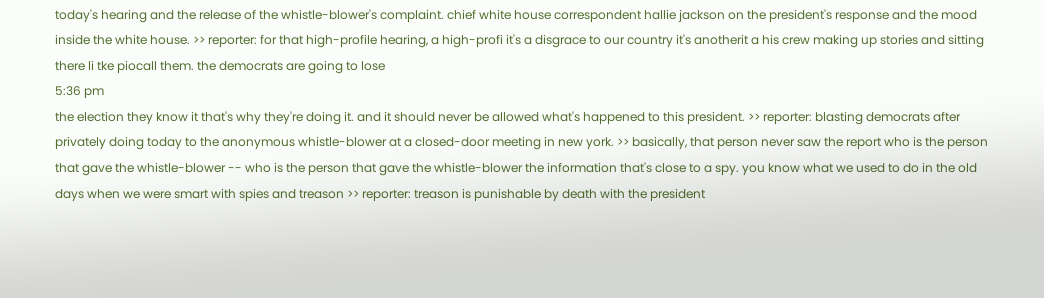today's hearing and the release of the whistle-blower's complaint. chief white house correspondent hallie jackson on the president's response and the mood inside the white house. >> reporter: for that high-profile hearing, a high-profi it's a disgrace to our country it's anotherit a his crew making up stories and sitting there li tke piocall them. the democrats are going to lose
5:36 pm
the election they know it that's why they're doing it. and it should never be allowed what's happened to this president. >> reporter: blasting democrats after privately doing today to the anonymous whistle-blower at a closed-door meeting in new york. >> basically, that person never saw the report who is the person that gave the whistle-blower -- who is the person that gave the whistle-blower the information that's close to a spy. you know what we used to do in the old days when we were smart with spies and treason >> reporter: treason is punishable by death with the president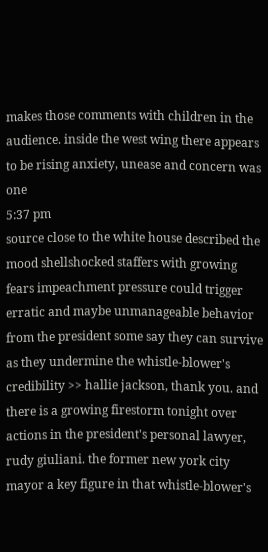makes those comments with children in the audience. inside the west wing there appears to be rising anxiety, unease and concern was one
5:37 pm
source close to the white house described the mood shellshocked staffers with growing fears impeachment pressure could trigger erratic and maybe unmanageable behavior from the president some say they can survive as they undermine the whistle-blower's credibility >> hallie jackson, thank you. and there is a growing firestorm tonight over actions in the president's personal lawyer, rudy giuliani. the former new york city mayor a key figure in that whistle-blower's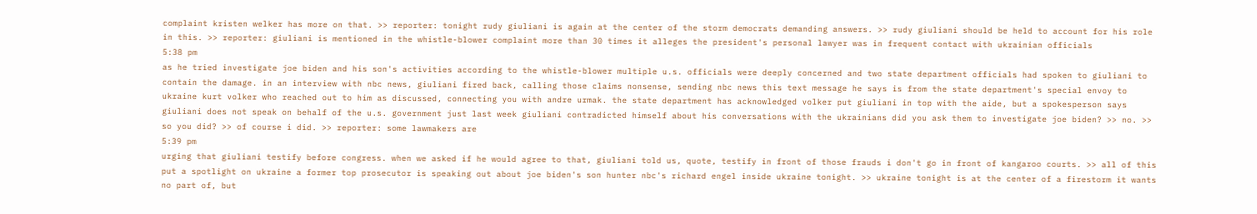complaint kristen welker has more on that. >> reporter: tonight rudy giuliani is again at the center of the storm democrats demanding answers. >> rudy giuliani should be held to account for his role in this. >> reporter: giuliani is mentioned in the whistle-blower complaint more than 30 times it alleges the president's personal lawyer was in frequent contact with ukrainian officials
5:38 pm
as he tried investigate joe biden and his son's activities according to the whistle-blower multiple u.s. officials were deeply concerned and two state department officials had spoken to giuliani to contain the damage. in an interview with nbc news, giuliani fired back, calling those claims nonsense, sending nbc news this text message he says is from the state department's special envoy to ukraine kurt volker who reached out to him as discussed, connecting you with andre urmak. the state department has acknowledged volker put giuliani in top with the aide, but a spokesperson says giuliani does not speak on behalf of the u.s. government just last week giuliani contradicted himself about his conversations with the ukrainians did you ask them to investigate joe biden? >> no. >> so you did? >> of course i did. >> reporter: some lawmakers are
5:39 pm
urging that giuliani testify before congress. when we asked if he would agree to that, giuliani told us, quote, testify in front of those frauds i don't go in front of kangaroo courts. >> all of this put a spotlight on ukraine a former top prosecutor is speaking out about joe biden's son hunter nbc's richard engel inside ukraine tonight. >> ukraine tonight is at the center of a firestorm it wants no part of, but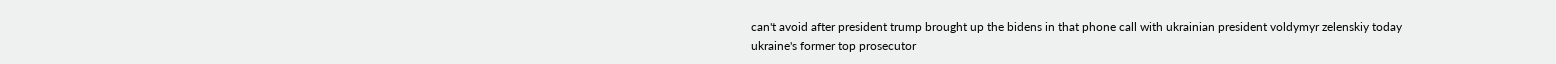can't avoid after president trump brought up the bidens in that phone call with ukrainian president voldymyr zelenskiy today ukraine's former top prosecutor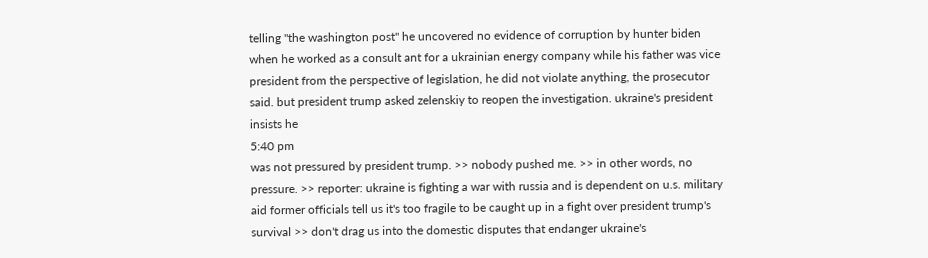telling "the washington post" he uncovered no evidence of corruption by hunter biden when he worked as a consult ant for a ukrainian energy company while his father was vice president from the perspective of legislation, he did not violate anything, the prosecutor said. but president trump asked zelenskiy to reopen the investigation. ukraine's president insists he
5:40 pm
was not pressured by president trump. >> nobody pushed me. >> in other words, no pressure. >> reporter: ukraine is fighting a war with russia and is dependent on u.s. military aid former officials tell us it's too fragile to be caught up in a fight over president trump's survival >> don't drag us into the domestic disputes that endanger ukraine's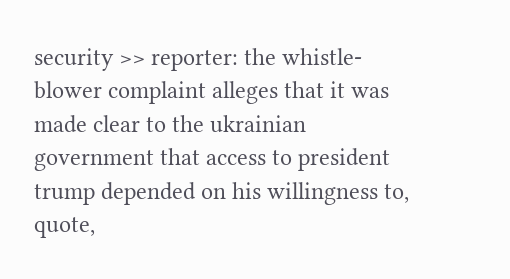security >> reporter: the whistle-blower complaint alleges that it was made clear to the ukrainian government that access to president trump depended on his willingness to, quote,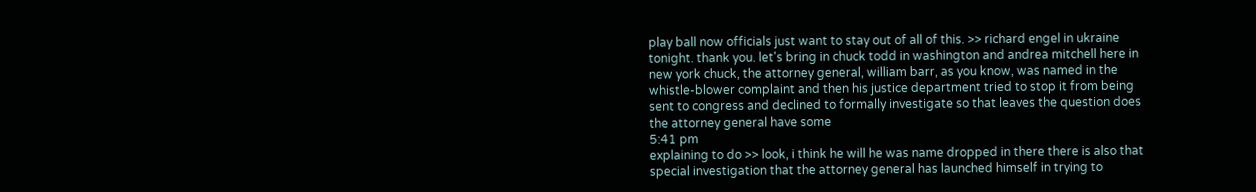play ball now officials just want to stay out of all of this. >> richard engel in ukraine tonight. thank you. let's bring in chuck todd in washington and andrea mitchell here in new york chuck, the attorney general, william barr, as you know, was named in the whistle-blower complaint and then his justice department tried to stop it from being sent to congress and declined to formally investigate so that leaves the question does the attorney general have some
5:41 pm
explaining to do >> look, i think he will he was name dropped in there there is also that special investigation that the attorney general has launched himself in trying to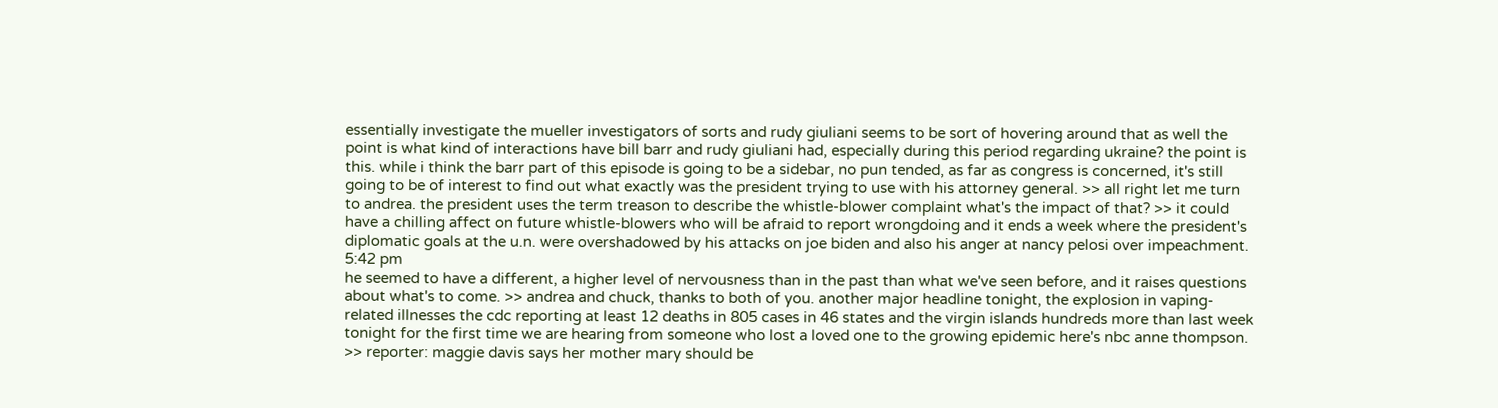essentially investigate the mueller investigators of sorts and rudy giuliani seems to be sort of hovering around that as well the point is what kind of interactions have bill barr and rudy giuliani had, especially during this period regarding ukraine? the point is this. while i think the barr part of this episode is going to be a sidebar, no pun tended, as far as congress is concerned, it's still going to be of interest to find out what exactly was the president trying to use with his attorney general. >> all right let me turn to andrea. the president uses the term treason to describe the whistle-blower complaint what's the impact of that? >> it could have a chilling affect on future whistle-blowers who will be afraid to report wrongdoing and it ends a week where the president's diplomatic goals at the u.n. were overshadowed by his attacks on joe biden and also his anger at nancy pelosi over impeachment.
5:42 pm
he seemed to have a different, a higher level of nervousness than in the past than what we've seen before, and it raises questions about what's to come. >> andrea and chuck, thanks to both of you. another major headline tonight, the explosion in vaping-related illnesses the cdc reporting at least 12 deaths in 805 cases in 46 states and the virgin islands hundreds more than last week tonight for the first time we are hearing from someone who lost a loved one to the growing epidemic here's nbc anne thompson. >> reporter: maggie davis says her mother mary should be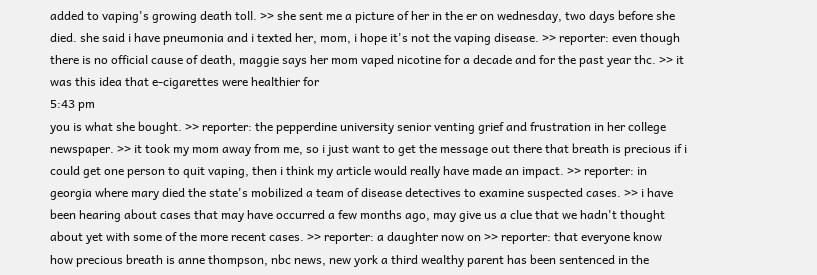added to vaping's growing death toll. >> she sent me a picture of her in the er on wednesday, two days before she died. she said i have pneumonia and i texted her, mom, i hope it's not the vaping disease. >> reporter: even though there is no official cause of death, maggie says her mom vaped nicotine for a decade and for the past year thc. >> it was this idea that e-cigarettes were healthier for
5:43 pm
you is what she bought. >> reporter: the pepperdine university senior venting grief and frustration in her college newspaper. >> it took my mom away from me, so i just want to get the message out there that breath is precious if i could get one person to quit vaping, then i think my article would really have made an impact. >> reporter: in georgia where mary died the state's mobilized a team of disease detectives to examine suspected cases. >> i have been hearing about cases that may have occurred a few months ago, may give us a clue that we hadn't thought about yet with some of the more recent cases. >> reporter: a daughter now on >> reporter: that everyone know how precious breath is anne thompson, nbc news, new york a third wealthy parent has been sentenced in the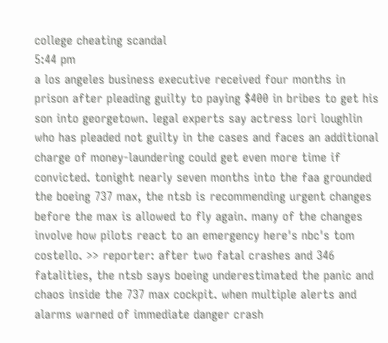college cheating scandal
5:44 pm
a los angeles business executive received four months in prison after pleading guilty to paying $400 in bribes to get his son into georgetown. legal experts say actress lori loughlin who has pleaded not guilty in the cases and faces an additional charge of money-laundering could get even more time if convicted. tonight nearly seven months into the faa grounded the boeing 737 max, the ntsb is recommending urgent changes before the max is allowed to fly again. many of the changes involve how pilots react to an emergency here's nbc's tom costello. >> reporter: after two fatal crashes and 346 fatalities, the ntsb says boeing underestimated the panic and chaos inside the 737 max cockpit. when multiple alerts and alarms warned of immediate danger crash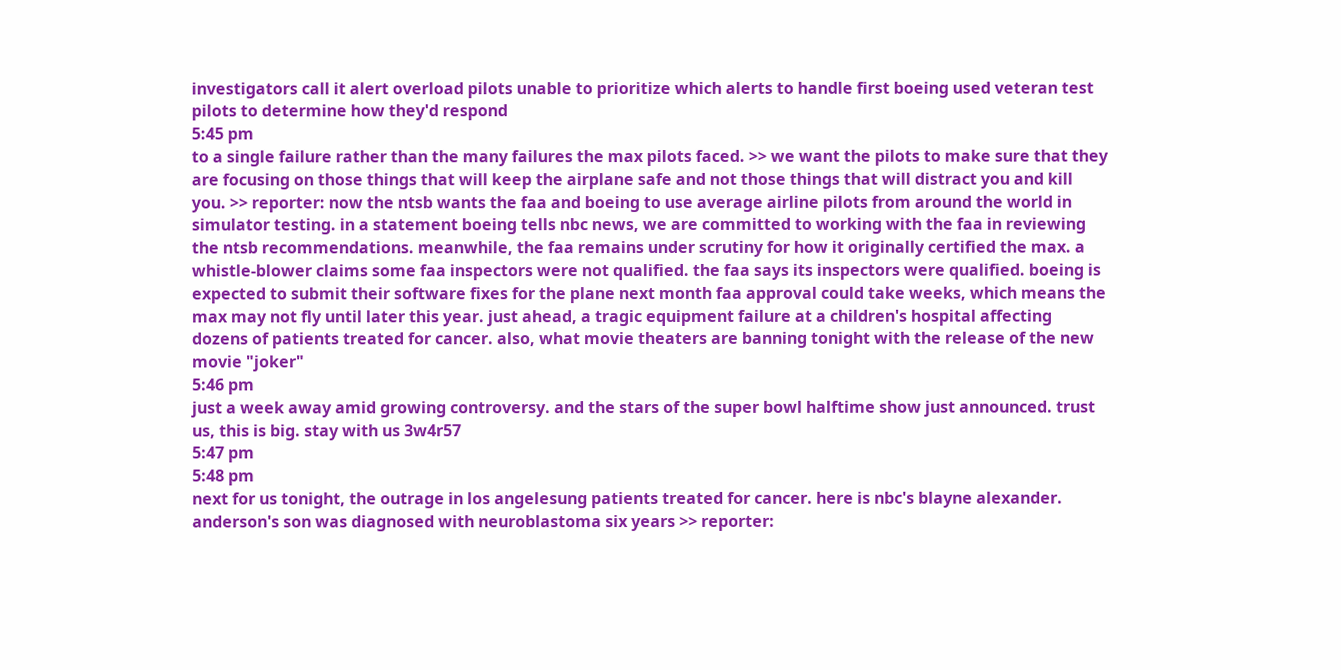investigators call it alert overload pilots unable to prioritize which alerts to handle first boeing used veteran test pilots to determine how they'd respond
5:45 pm
to a single failure rather than the many failures the max pilots faced. >> we want the pilots to make sure that they are focusing on those things that will keep the airplane safe and not those things that will distract you and kill you. >> reporter: now the ntsb wants the faa and boeing to use average airline pilots from around the world in simulator testing. in a statement boeing tells nbc news, we are committed to working with the faa in reviewing the ntsb recommendations. meanwhile, the faa remains under scrutiny for how it originally certified the max. a whistle-blower claims some faa inspectors were not qualified. the faa says its inspectors were qualified. boeing is expected to submit their software fixes for the plane next month faa approval could take weeks, which means the max may not fly until later this year. just ahead, a tragic equipment failure at a children's hospital affecting dozens of patients treated for cancer. also, what movie theaters are banning tonight with the release of the new movie "joker"
5:46 pm
just a week away amid growing controversy. and the stars of the super bowl halftime show just announced. trust us, this is big. stay with us 3w4r57
5:47 pm
5:48 pm
next for us tonight, the outrage in los angelesung patients treated for cancer. here is nbc's blayne alexander. anderson's son was diagnosed with neuroblastoma six years >> reporter: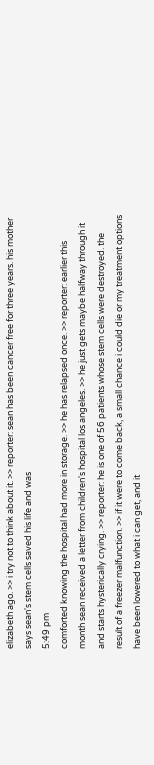elizabeth ago. >> i try not to think about it. >> reporter: sean has been cancer free for three years. his mother says sean's stem cells saved his life and was
5:49 pm
comforted knowing the hospital had more in storage. >> he has relapsed once. >> reporter: earlier this month sean received a letter from children's hospital los angeles. >> he just gets maybe halfway through it and starts hysterically crying. >> reporter: he is one of 56 patients whose stem cells were destroyed. the result of a freezer malfunction. >> if it were to come back, a small chance i could die or my treatment options have been lowered to what i can get, and it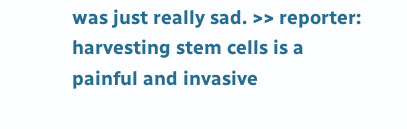was just really sad. >> reporter: harvesting stem cells is a painful and invasive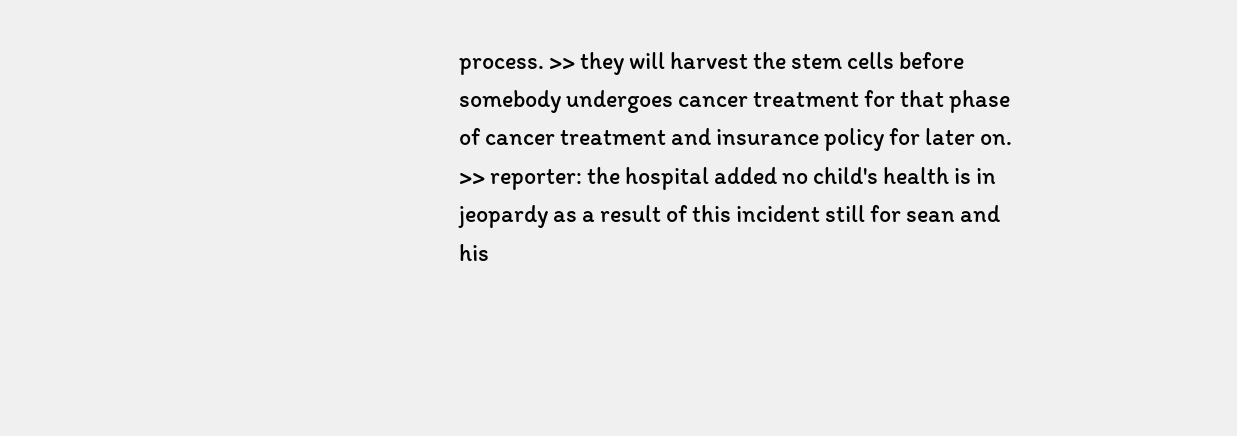process. >> they will harvest the stem cells before somebody undergoes cancer treatment for that phase of cancer treatment and insurance policy for later on. >> reporter: the hospital added no child's health is in jeopardy as a result of this incident still for sean and his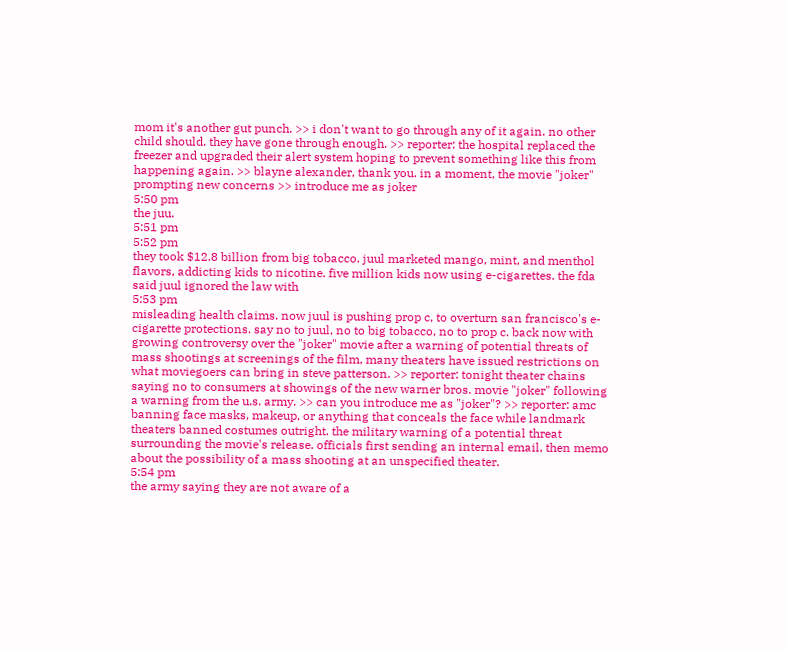mom it's another gut punch. >> i don't want to go through any of it again. no other child should. they have gone through enough. >> reporter: the hospital replaced the freezer and upgraded their alert system hoping to prevent something like this from happening again. >> blayne alexander, thank you. in a moment, the movie "joker" prompting new concerns >> introduce me as joker
5:50 pm
the juu.
5:51 pm
5:52 pm
they took $12.8 billion from big tobacco. juul marketed mango, mint, and menthol flavors, addicting kids to nicotine. five million kids now using e-cigarettes. the fda said juul ignored the law with
5:53 pm
misleading health claims. now juul is pushing prop c, to overturn san francisco's e-cigarette protections. say no to juul, no to big tobacco, no to prop c. back now with growing controversy over the "joker" movie after a warning of potential threats of mass shootings at screenings of the film, many theaters have issued restrictions on what moviegoers can bring in steve patterson. >> reporter: tonight theater chains saying no to consumers at showings of the new warner bros. movie "joker" following a warning from the u.s. army. >> can you introduce me as "joker"? >> reporter: amc banning face masks, makeup, or anything that conceals the face while landmark theaters banned costumes outright. the military warning of a potential threat surrounding the movie's release. officials first sending an internal email, then memo about the possibility of a mass shooting at an unspecified theater.
5:54 pm
the army saying they are not aware of a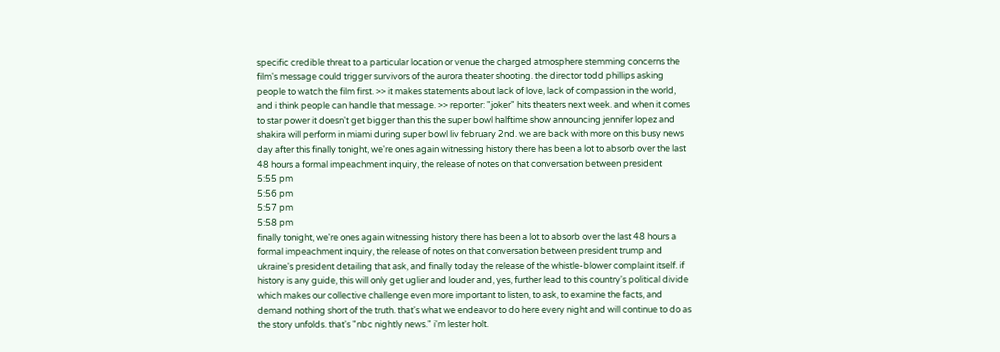specific credible threat to a particular location or venue the charged atmosphere stemming concerns the film's message could trigger survivors of the aurora theater shooting. the director todd phillips asking people to watch the film first. >> it makes statements about lack of love, lack of compassion in the world, and i think people can handle that message. >> reporter: "joker" hits theaters next week. and when it comes to star power it doesn't get bigger than this the super bowl halftime show announcing jennifer lopez and shakira will perform in miami during super bowl liv february 2nd. we are back with more on this busy news day after this finally tonight, we're ones again witnessing history there has been a lot to absorb over the last 48 hours a formal impeachment inquiry, the release of notes on that conversation between president
5:55 pm
5:56 pm
5:57 pm
5:58 pm
finally tonight, we're ones again witnessing history there has been a lot to absorb over the last 48 hours a formal impeachment inquiry, the release of notes on that conversation between president trump and ukraine's president detailing that ask, and finally today the release of the whistle-blower complaint itself. if history is any guide, this will only get uglier and louder and, yes, further lead to this country's political divide which makes our collective challenge even more important to listen, to ask, to examine the facts, and demand nothing short of the truth. that's what we endeavor to do here every night and will continue to do as the story unfolds. that's "nbc nightly news." i'm lester holt.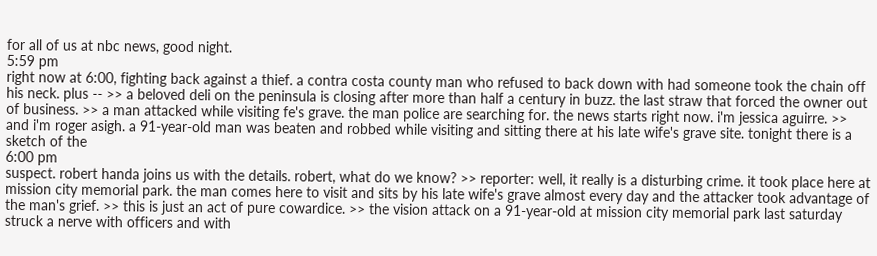for all of us at nbc news, good night.
5:59 pm
right now at 6:00, fighting back against a thief. a contra costa county man who refused to back down with had someone took the chain off his neck. plus -- >> a beloved deli on the peninsula is closing after more than half a century in buzz. the last straw that forced the owner out of business. >> a man attacked while visiting fe's grave. the man police are searching for. the news starts right now. i'm jessica aguirre. >> and i'm roger asigh. a 91-year-old man was beaten and robbed while visiting and sitting there at his late wife's grave site. tonight there is a sketch of the
6:00 pm
suspect. robert handa joins us with the details. robert, what do we know? >> reporter: well, it really is a disturbing crime. it took place here at mission city memorial park. the man comes here to visit and sits by his late wife's grave almost every day and the attacker took advantage of the man's grief. >> this is just an act of pure cowardice. >> the vision attack on a 91-year-old at mission city memorial park last saturday struck a nerve with officers and with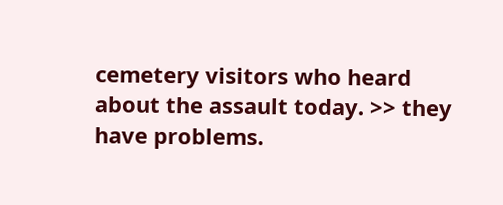cemetery visitors who heard about the assault today. >> they have problems.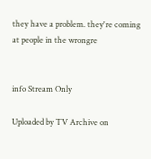they have a problem. they're coming at people in the wrongre


info Stream Only

Uploaded by TV Archive on